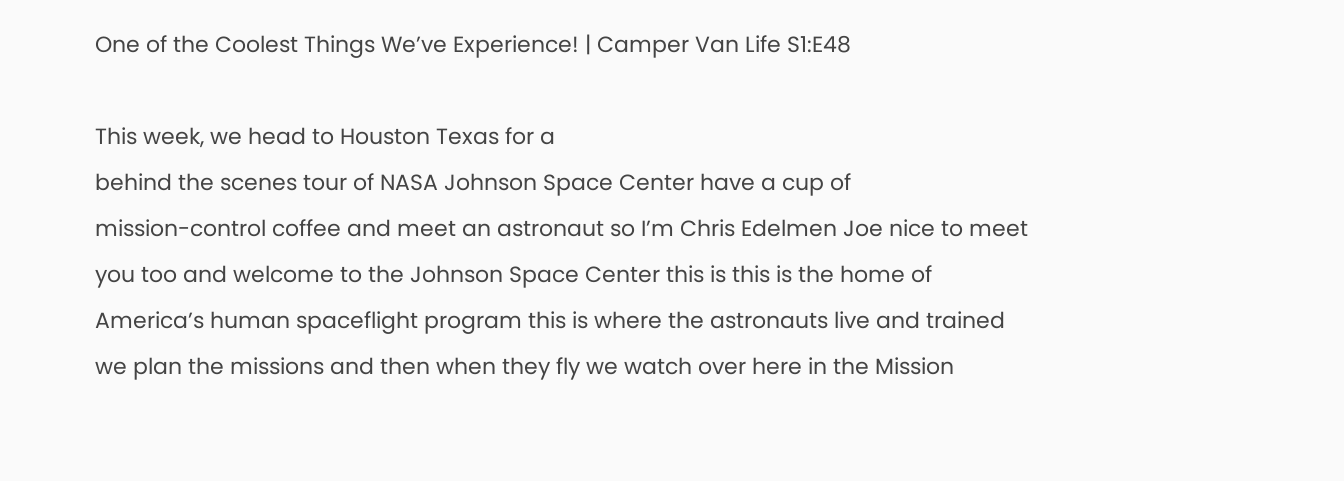One of the Coolest Things We’ve Experience! | Camper Van Life S1:E48

This week, we head to Houston Texas for a
behind the scenes tour of NASA Johnson Space Center have a cup of
mission-control coffee and meet an astronaut so I’m Chris Edelmen Joe nice to meet
you too and welcome to the Johnson Space Center this is this is the home of
America’s human spaceflight program this is where the astronauts live and trained
we plan the missions and then when they fly we watch over here in the Mission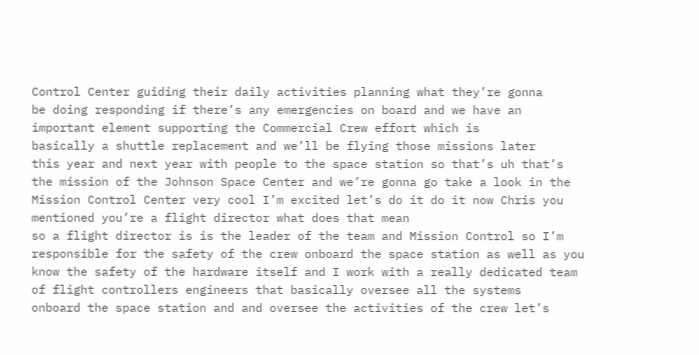Control Center guiding their daily activities planning what they’re gonna
be doing responding if there’s any emergencies on board and we have an
important element supporting the Commercial Crew effort which is
basically a shuttle replacement and we’ll be flying those missions later
this year and next year with people to the space station so that’s uh that’s
the mission of the Johnson Space Center and we’re gonna go take a look in the
Mission Control Center very cool I’m excited let’s do it do it now Chris you
mentioned you’re a flight director what does that mean
so a flight director is is the leader of the team and Mission Control so I’m
responsible for the safety of the crew onboard the space station as well as you
know the safety of the hardware itself and I work with a really dedicated team
of flight controllers engineers that basically oversee all the systems
onboard the space station and and oversee the activities of the crew let’s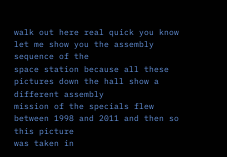walk out here real quick you know let me show you the assembly sequence of the
space station because all these pictures down the hall show a different assembly
mission of the specials flew between 1998 and 2011 and then so this picture
was taken in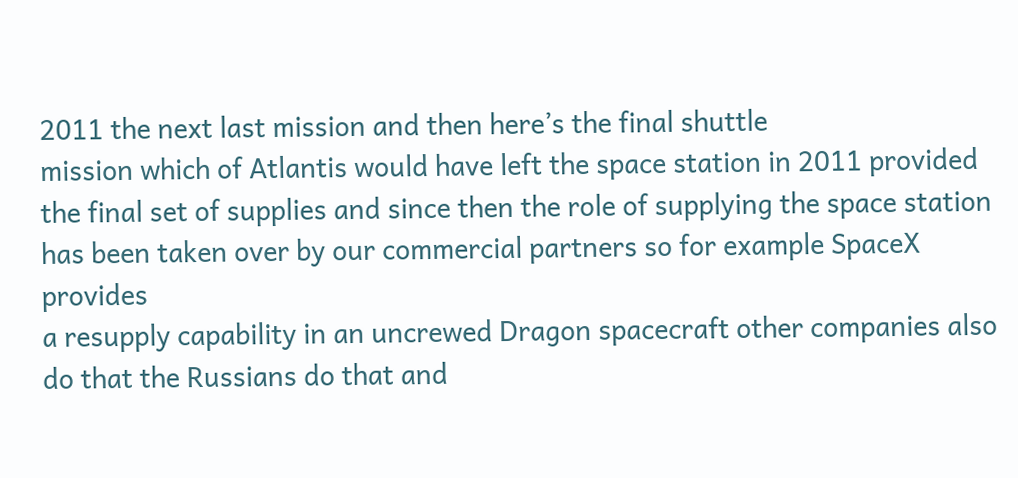2011 the next last mission and then here’s the final shuttle
mission which of Atlantis would have left the space station in 2011 provided
the final set of supplies and since then the role of supplying the space station
has been taken over by our commercial partners so for example SpaceX provides
a resupply capability in an uncrewed Dragon spacecraft other companies also
do that the Russians do that and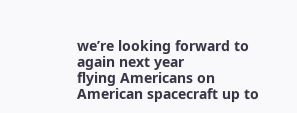we’re looking forward to again next year
flying Americans on American spacecraft up to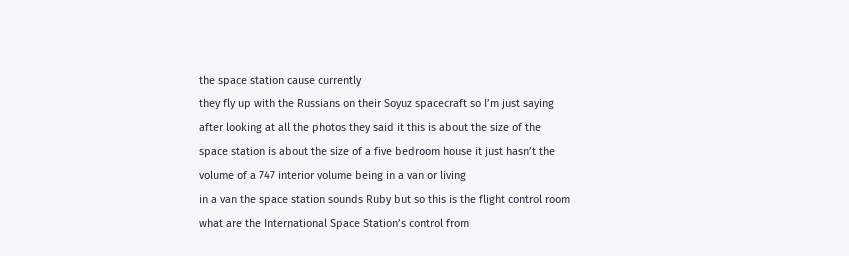the space station cause currently
they fly up with the Russians on their Soyuz spacecraft so I’m just saying
after looking at all the photos they said it this is about the size of the
space station is about the size of a five bedroom house it just hasn’t the
volume of a 747 interior volume being in a van or living
in a van the space station sounds Ruby but so this is the flight control room
what are the International Space Station’s control from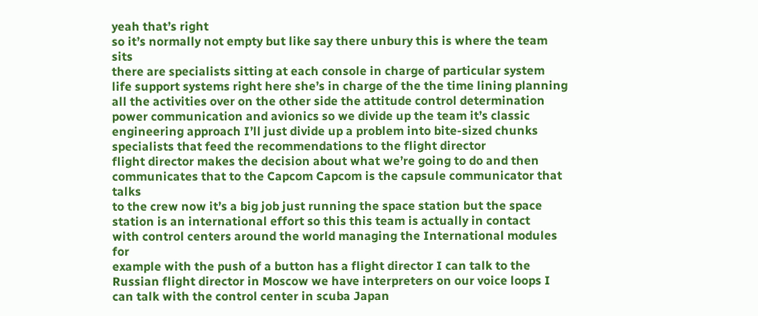yeah that’s right
so it’s normally not empty but like say there unbury this is where the team sits
there are specialists sitting at each console in charge of particular system
life support systems right here she’s in charge of the the time lining planning
all the activities over on the other side the attitude control determination
power communication and avionics so we divide up the team it’s classic
engineering approach I’ll just divide up a problem into bite-sized chunks
specialists that feed the recommendations to the flight director
flight director makes the decision about what we’re going to do and then
communicates that to the Capcom Capcom is the capsule communicator that talks
to the crew now it’s a big job just running the space station but the space
station is an international effort so this this team is actually in contact
with control centers around the world managing the International modules for
example with the push of a button has a flight director I can talk to the
Russian flight director in Moscow we have interpreters on our voice loops I
can talk with the control center in scuba Japan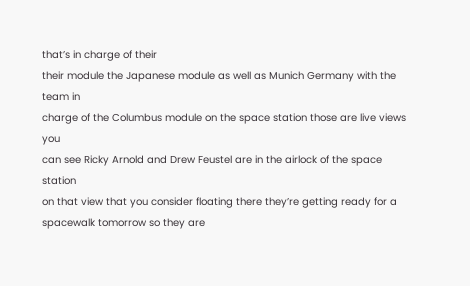that’s in charge of their
their module the Japanese module as well as Munich Germany with the team in
charge of the Columbus module on the space station those are live views you
can see Ricky Arnold and Drew Feustel are in the airlock of the space station
on that view that you consider floating there they’re getting ready for a
spacewalk tomorrow so they are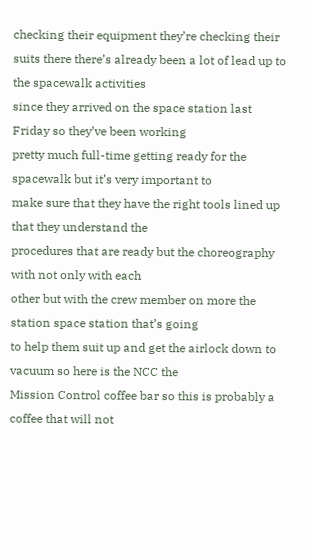checking their equipment they’re checking their
suits there there’s already been a lot of lead up to the spacewalk activities
since they arrived on the space station last Friday so they’ve been working
pretty much full-time getting ready for the spacewalk but it’s very important to
make sure that they have the right tools lined up that they understand the
procedures that are ready but the choreography with not only with each
other but with the crew member on more the station space station that’s going
to help them suit up and get the airlock down to vacuum so here is the NCC the
Mission Control coffee bar so this is probably a coffee that will not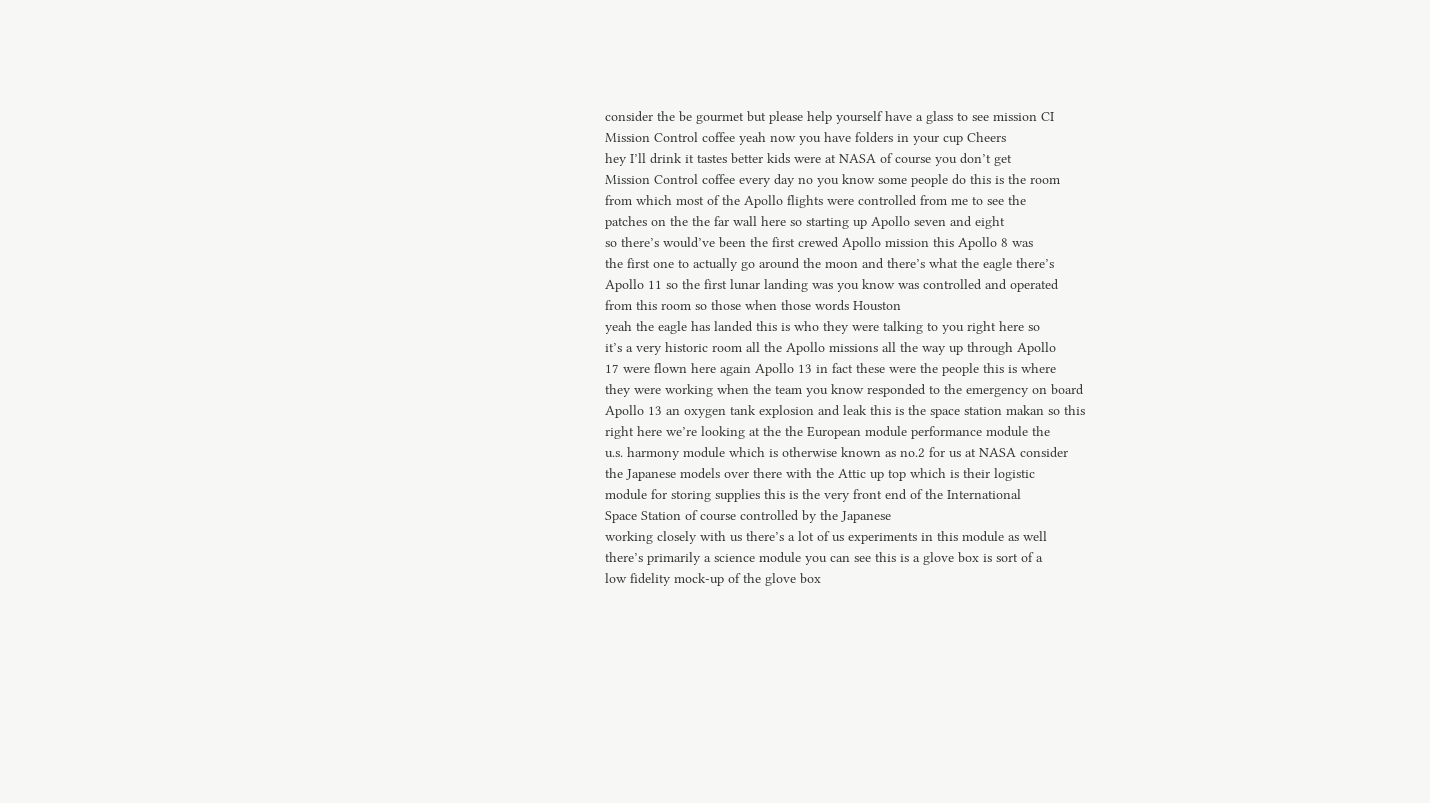consider the be gourmet but please help yourself have a glass to see mission CI
Mission Control coffee yeah now you have folders in your cup Cheers
hey I’ll drink it tastes better kids were at NASA of course you don’t get
Mission Control coffee every day no you know some people do this is the room
from which most of the Apollo flights were controlled from me to see the
patches on the the far wall here so starting up Apollo seven and eight
so there’s would’ve been the first crewed Apollo mission this Apollo 8 was
the first one to actually go around the moon and there’s what the eagle there’s
Apollo 11 so the first lunar landing was you know was controlled and operated
from this room so those when those words Houston
yeah the eagle has landed this is who they were talking to you right here so
it’s a very historic room all the Apollo missions all the way up through Apollo
17 were flown here again Apollo 13 in fact these were the people this is where
they were working when the team you know responded to the emergency on board
Apollo 13 an oxygen tank explosion and leak this is the space station makan so this
right here we’re looking at the the European module performance module the
u.s. harmony module which is otherwise known as no.2 for us at NASA consider
the Japanese models over there with the Attic up top which is their logistic
module for storing supplies this is the very front end of the International
Space Station of course controlled by the Japanese
working closely with us there’s a lot of us experiments in this module as well
there’s primarily a science module you can see this is a glove box is sort of a
low fidelity mock-up of the glove box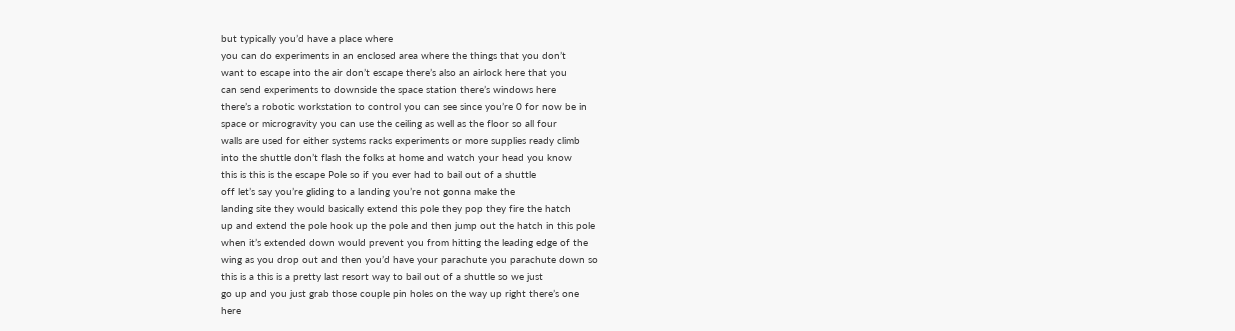but typically you’d have a place where
you can do experiments in an enclosed area where the things that you don’t
want to escape into the air don’t escape there’s also an airlock here that you
can send experiments to downside the space station there’s windows here
there’s a robotic workstation to control you can see since you’re 0 for now be in
space or microgravity you can use the ceiling as well as the floor so all four
walls are used for either systems racks experiments or more supplies ready climb
into the shuttle don’t flash the folks at home and watch your head you know
this is this is the escape Pole so if you ever had to bail out of a shuttle
off let’s say you’re gliding to a landing you’re not gonna make the
landing site they would basically extend this pole they pop they fire the hatch
up and extend the pole hook up the pole and then jump out the hatch in this pole
when it’s extended down would prevent you from hitting the leading edge of the
wing as you drop out and then you’d have your parachute you parachute down so
this is a this is a pretty last resort way to bail out of a shuttle so we just
go up and you just grab those couple pin holes on the way up right there’s one
here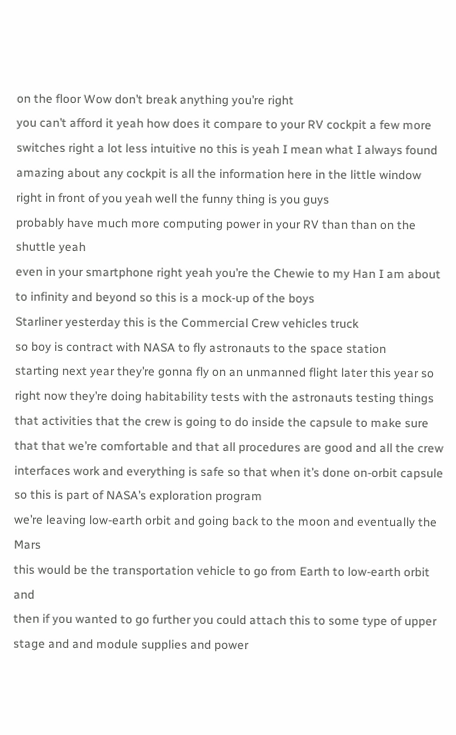on the floor Wow don’t break anything you’re right
you can’t afford it yeah how does it compare to your RV cockpit a few more
switches right a lot less intuitive no this is yeah I mean what I always found
amazing about any cockpit is all the information here in the little window
right in front of you yeah well the funny thing is you guys
probably have much more computing power in your RV than than on the shuttle yeah
even in your smartphone right yeah you’re the Chewie to my Han I am about
to infinity and beyond so this is a mock-up of the boys
Starliner yesterday this is the Commercial Crew vehicles truck
so boy is contract with NASA to fly astronauts to the space station
starting next year they’re gonna fly on an unmanned flight later this year so
right now they’re doing habitability tests with the astronauts testing things
that activities that the crew is going to do inside the capsule to make sure
that that we’re comfortable and that all procedures are good and all the crew
interfaces work and everything is safe so that when it’s done on-orbit capsule
so this is part of NASA’s exploration program
we’re leaving low-earth orbit and going back to the moon and eventually the Mars
this would be the transportation vehicle to go from Earth to low-earth orbit and
then if you wanted to go further you could attach this to some type of upper
stage and and module supplies and power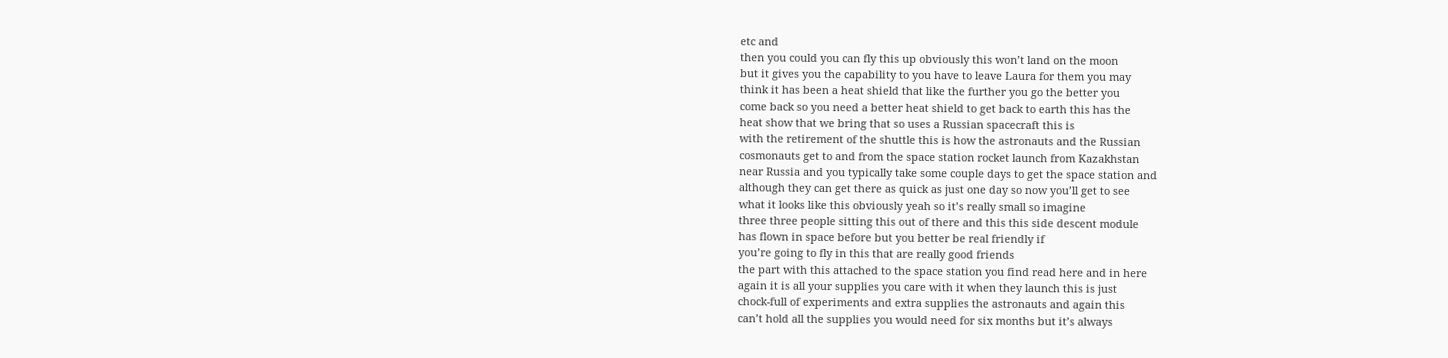etc and
then you could you can fly this up obviously this won’t land on the moon
but it gives you the capability to you have to leave Laura for them you may
think it has been a heat shield that like the further you go the better you
come back so you need a better heat shield to get back to earth this has the
heat show that we bring that so uses a Russian spacecraft this is
with the retirement of the shuttle this is how the astronauts and the Russian
cosmonauts get to and from the space station rocket launch from Kazakhstan
near Russia and you typically take some couple days to get the space station and
although they can get there as quick as just one day so now you’ll get to see
what it looks like this obviously yeah so it’s really small so imagine
three three people sitting this out of there and this this side descent module
has flown in space before but you better be real friendly if
you’re going to fly in this that are really good friends
the part with this attached to the space station you find read here and in here
again it is all your supplies you care with it when they launch this is just
chock-full of experiments and extra supplies the astronauts and again this
can’t hold all the supplies you would need for six months but it’s always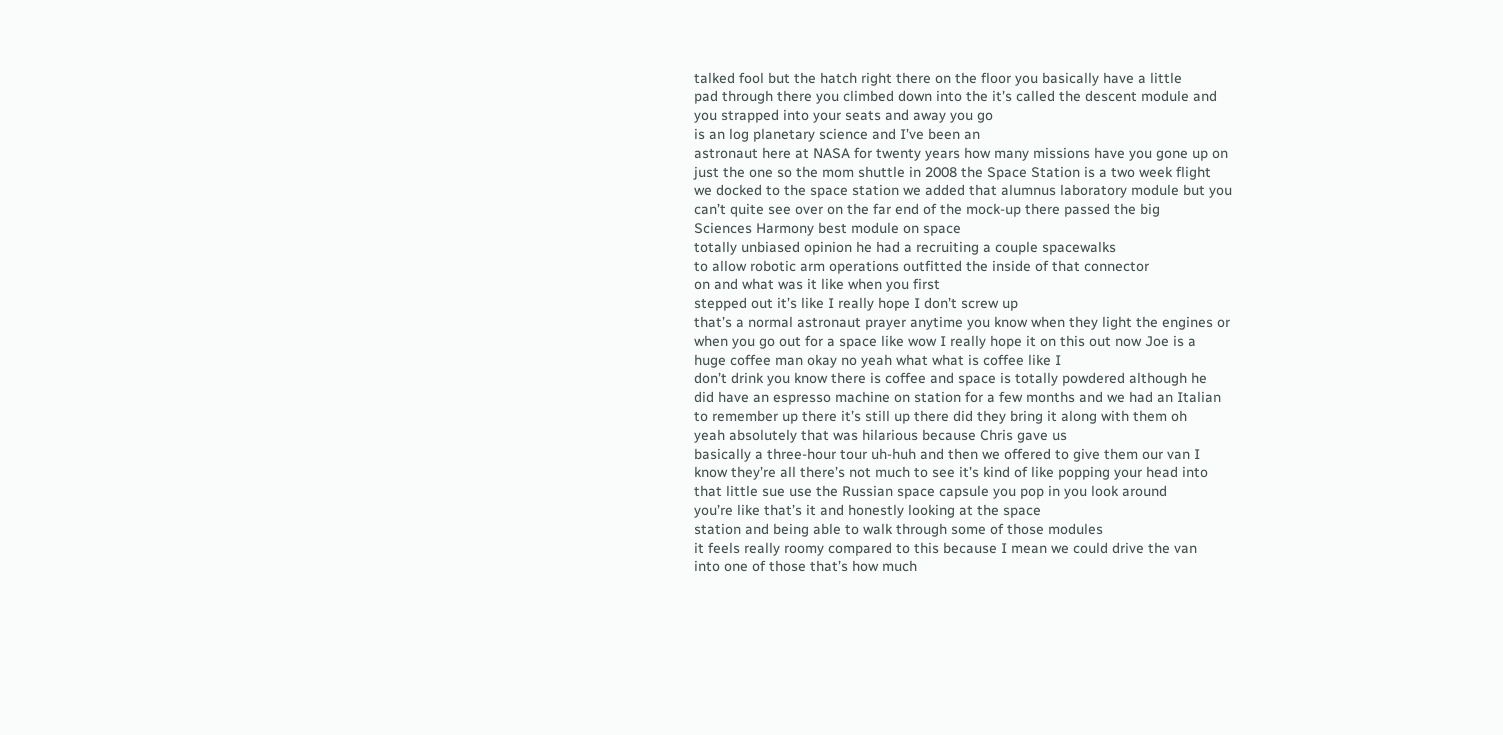talked fool but the hatch right there on the floor you basically have a little
pad through there you climbed down into the it’s called the descent module and
you strapped into your seats and away you go
is an log planetary science and I’ve been an
astronaut here at NASA for twenty years how many missions have you gone up on
just the one so the mom shuttle in 2008 the Space Station is a two week flight
we docked to the space station we added that alumnus laboratory module but you
can’t quite see over on the far end of the mock-up there passed the big
Sciences Harmony best module on space
totally unbiased opinion he had a recruiting a couple spacewalks
to allow robotic arm operations outfitted the inside of that connector
on and what was it like when you first
stepped out it’s like I really hope I don’t screw up
that’s a normal astronaut prayer anytime you know when they light the engines or
when you go out for a space like wow I really hope it on this out now Joe is a
huge coffee man okay no yeah what what is coffee like I
don’t drink you know there is coffee and space is totally powdered although he
did have an espresso machine on station for a few months and we had an Italian
to remember up there it’s still up there did they bring it along with them oh
yeah absolutely that was hilarious because Chris gave us
basically a three-hour tour uh-huh and then we offered to give them our van I
know they’re all there’s not much to see it’s kind of like popping your head into
that little sue use the Russian space capsule you pop in you look around
you’re like that’s it and honestly looking at the space
station and being able to walk through some of those modules
it feels really roomy compared to this because I mean we could drive the van
into one of those that’s how much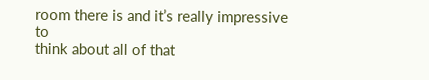room there is and it’s really impressive to
think about all of that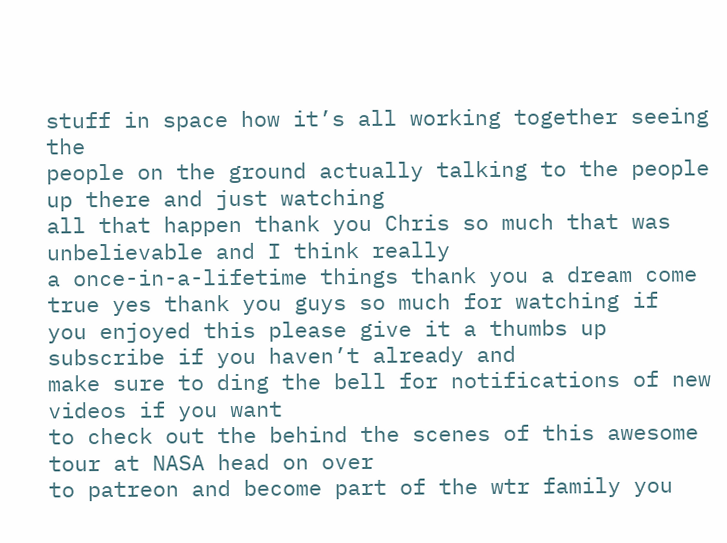stuff in space how it’s all working together seeing the
people on the ground actually talking to the people up there and just watching
all that happen thank you Chris so much that was unbelievable and I think really
a once-in-a-lifetime things thank you a dream come true yes thank you guys so much for watching if
you enjoyed this please give it a thumbs up subscribe if you haven’t already and
make sure to ding the bell for notifications of new videos if you want
to check out the behind the scenes of this awesome tour at NASA head on over
to patreon and become part of the wtr family you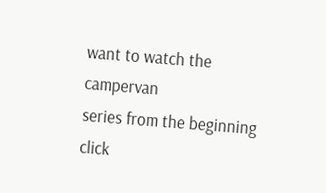want to watch the campervan
series from the beginning click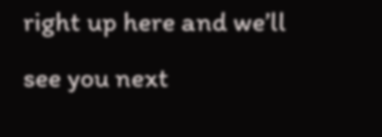right up here and we’ll see you next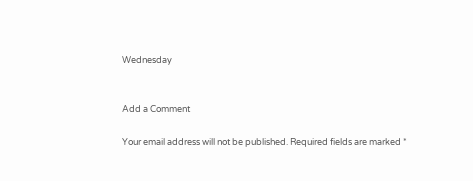Wednesday


Add a Comment

Your email address will not be published. Required fields are marked *